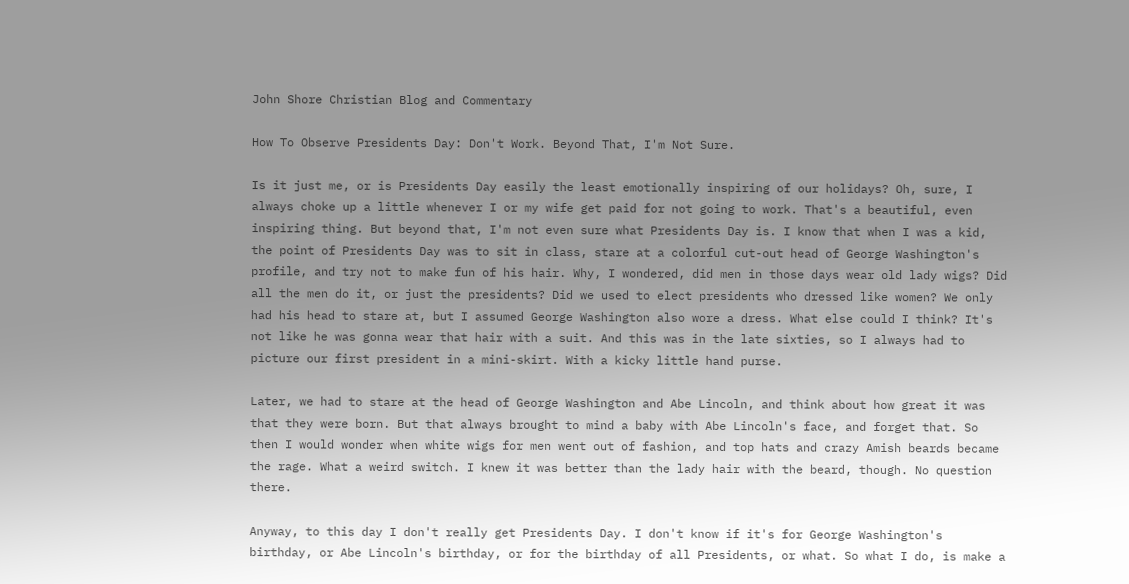John Shore Christian Blog and Commentary

How To Observe Presidents Day: Don't Work. Beyond That, I'm Not Sure.

Is it just me, or is Presidents Day easily the least emotionally inspiring of our holidays? Oh, sure, I always choke up a little whenever I or my wife get paid for not going to work. That's a beautiful, even inspiring thing. But beyond that, I'm not even sure what Presidents Day is. I know that when I was a kid, the point of Presidents Day was to sit in class, stare at a colorful cut-out head of George Washington's profile, and try not to make fun of his hair. Why, I wondered, did men in those days wear old lady wigs? Did all the men do it, or just the presidents? Did we used to elect presidents who dressed like women? We only had his head to stare at, but I assumed George Washington also wore a dress. What else could I think? It's not like he was gonna wear that hair with a suit. And this was in the late sixties, so I always had to picture our first president in a mini-skirt. With a kicky little hand purse.

Later, we had to stare at the head of George Washington and Abe Lincoln, and think about how great it was that they were born. But that always brought to mind a baby with Abe Lincoln's face, and forget that. So then I would wonder when white wigs for men went out of fashion, and top hats and crazy Amish beards became the rage. What a weird switch. I knew it was better than the lady hair with the beard, though. No question there.

Anyway, to this day I don't really get Presidents Day. I don't know if it's for George Washington's birthday, or Abe Lincoln's birthday, or for the birthday of all Presidents, or what. So what I do, is make a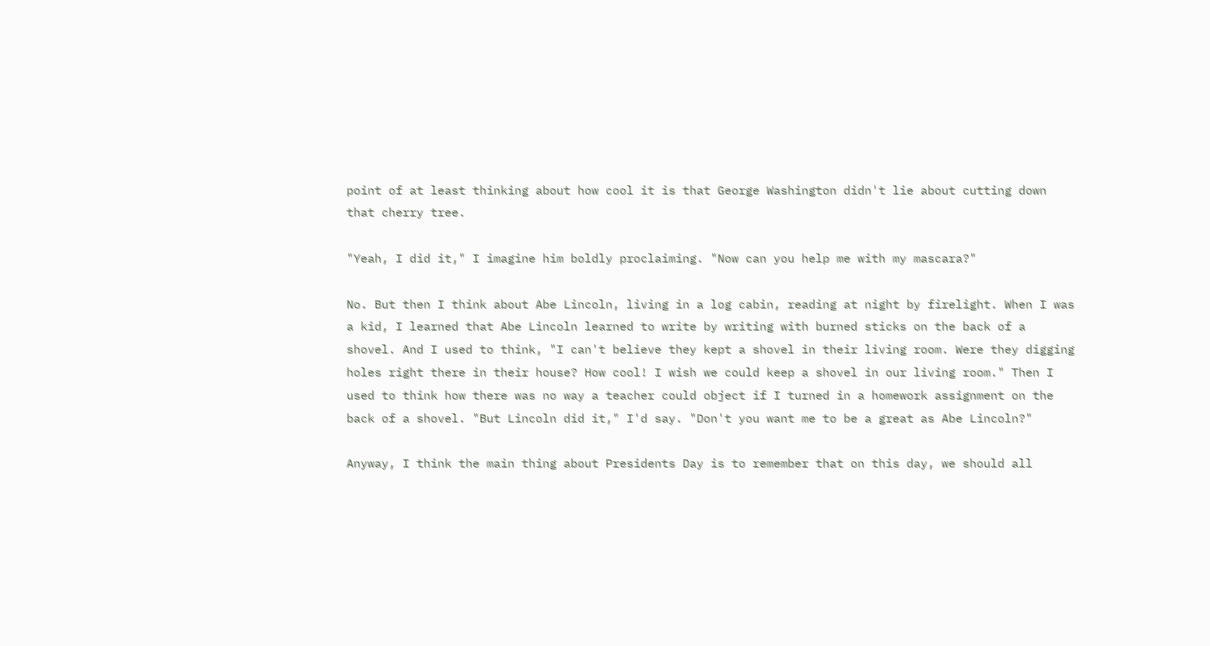point of at least thinking about how cool it is that George Washington didn't lie about cutting down that cherry tree.

"Yeah, I did it," I imagine him boldly proclaiming. "Now can you help me with my mascara?"

No. But then I think about Abe Lincoln, living in a log cabin, reading at night by firelight. When I was a kid, I learned that Abe Lincoln learned to write by writing with burned sticks on the back of a shovel. And I used to think, "I can't believe they kept a shovel in their living room. Were they digging holes right there in their house? How cool! I wish we could keep a shovel in our living room." Then I used to think how there was no way a teacher could object if I turned in a homework assignment on the back of a shovel. "But Lincoln did it," I'd say. "Don't you want me to be a great as Abe Lincoln?"

Anyway, I think the main thing about Presidents Day is to remember that on this day, we should all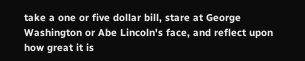take a one or five dollar bill, stare at George Washington or Abe Lincoln's face, and reflect upon how great it is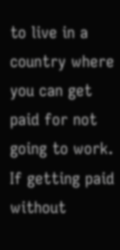to live in a country where you can get paid for not going to work. If getting paid without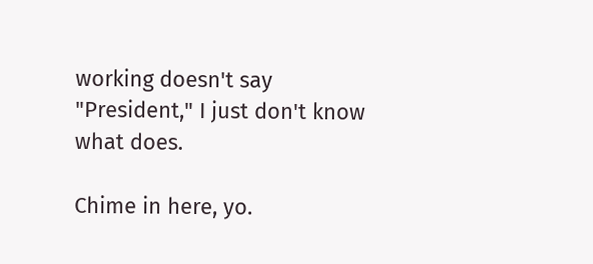working doesn't say "President," I just don't know what does.

Chime in here, yo.